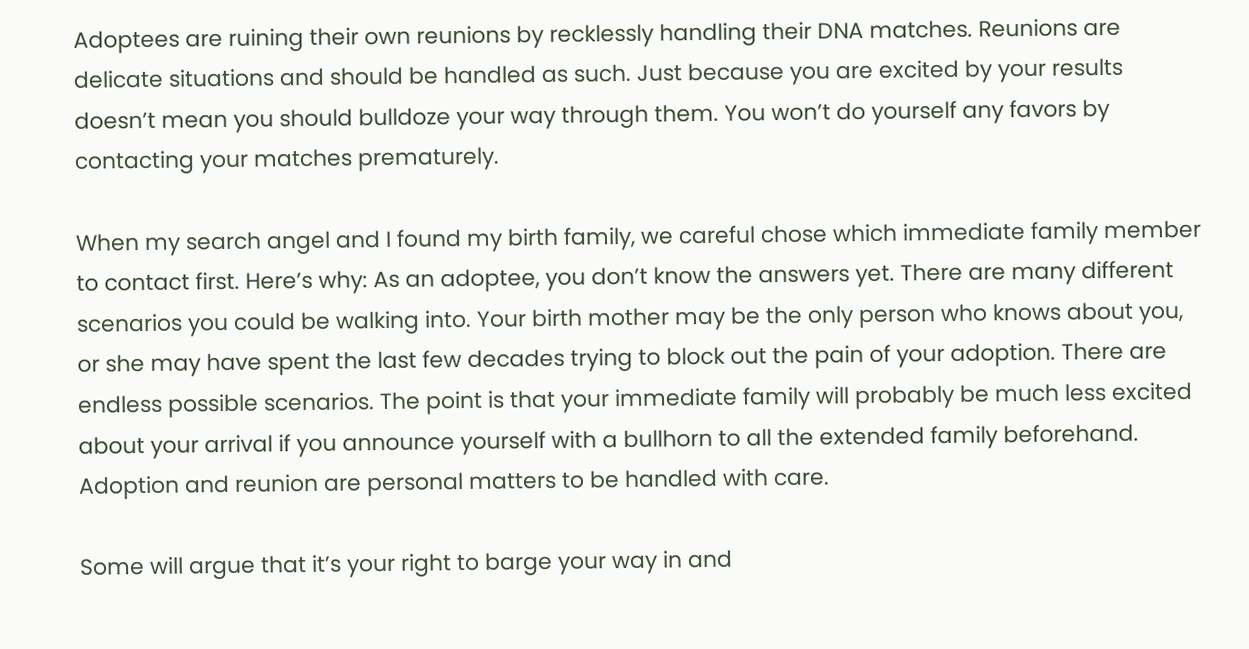Adoptees are ruining their own reunions by recklessly handling their DNA matches. Reunions are delicate situations and should be handled as such. Just because you are excited by your results doesn’t mean you should bulldoze your way through them. You won’t do yourself any favors by contacting your matches prematurely.

When my search angel and I found my birth family, we careful chose which immediate family member to contact first. Here’s why: As an adoptee, you don’t know the answers yet. There are many different scenarios you could be walking into. Your birth mother may be the only person who knows about you, or she may have spent the last few decades trying to block out the pain of your adoption. There are endless possible scenarios. The point is that your immediate family will probably be much less excited about your arrival if you announce yourself with a bullhorn to all the extended family beforehand. Adoption and reunion are personal matters to be handled with care.

Some will argue that it’s your right to barge your way in and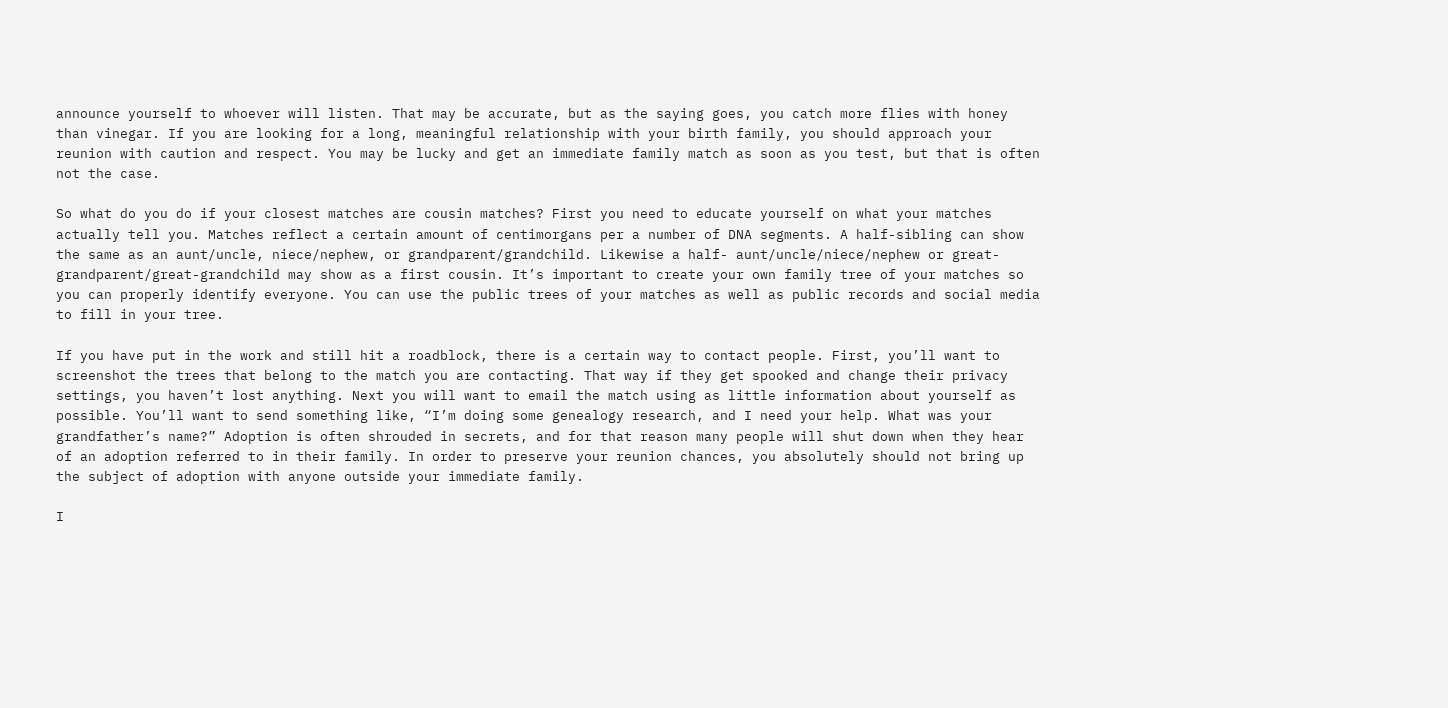announce yourself to whoever will listen. That may be accurate, but as the saying goes, you catch more flies with honey than vinegar. If you are looking for a long, meaningful relationship with your birth family, you should approach your reunion with caution and respect. You may be lucky and get an immediate family match as soon as you test, but that is often not the case.

So what do you do if your closest matches are cousin matches? First you need to educate yourself on what your matches actually tell you. Matches reflect a certain amount of centimorgans per a number of DNA segments. A half-sibling can show the same as an aunt/uncle, niece/nephew, or grandparent/grandchild. Likewise a half- aunt/uncle/niece/nephew or great-grandparent/great-grandchild may show as a first cousin. It’s important to create your own family tree of your matches so you can properly identify everyone. You can use the public trees of your matches as well as public records and social media to fill in your tree.

If you have put in the work and still hit a roadblock, there is a certain way to contact people. First, you’ll want to screenshot the trees that belong to the match you are contacting. That way if they get spooked and change their privacy settings, you haven’t lost anything. Next you will want to email the match using as little information about yourself as possible. You’ll want to send something like, “I’m doing some genealogy research, and I need your help. What was your grandfather’s name?” Adoption is often shrouded in secrets, and for that reason many people will shut down when they hear of an adoption referred to in their family. In order to preserve your reunion chances, you absolutely should not bring up the subject of adoption with anyone outside your immediate family.

I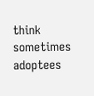think sometimes adoptees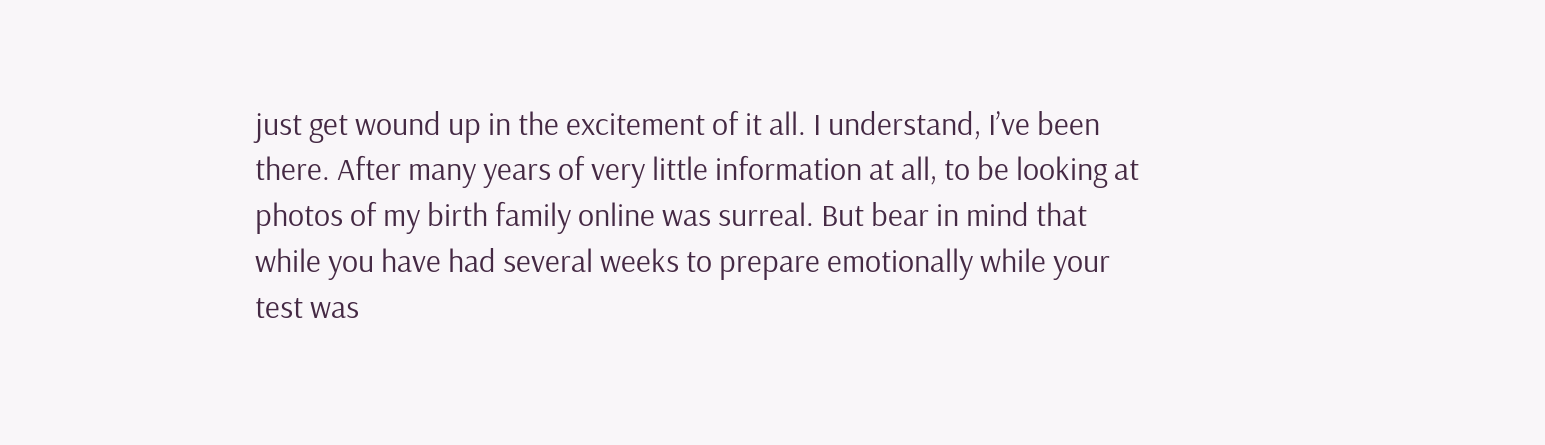just get wound up in the excitement of it all. I understand, I’ve been there. After many years of very little information at all, to be looking at photos of my birth family online was surreal. But bear in mind that while you have had several weeks to prepare emotionally while your test was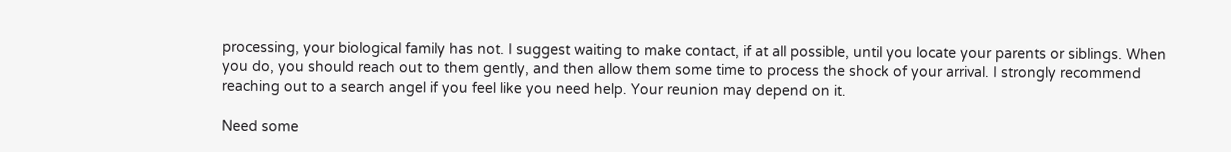processing, your biological family has not. I suggest waiting to make contact, if at all possible, until you locate your parents or siblings. When you do, you should reach out to them gently, and then allow them some time to process the shock of your arrival. I strongly recommend reaching out to a search angel if you feel like you need help. Your reunion may depend on it.

Need some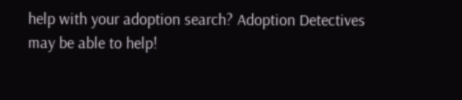help with your adoption search? Adoption Detectives may be able to help!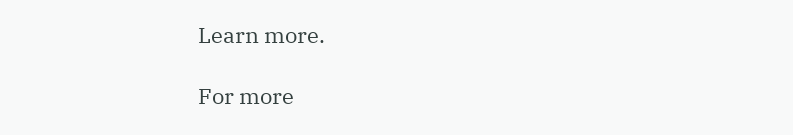Learn more.

For more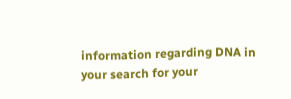information regarding DNA in your search for your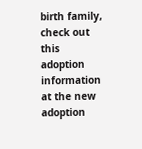birth family, check out this adoption information at the new adoption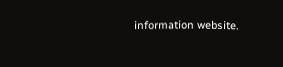information website.